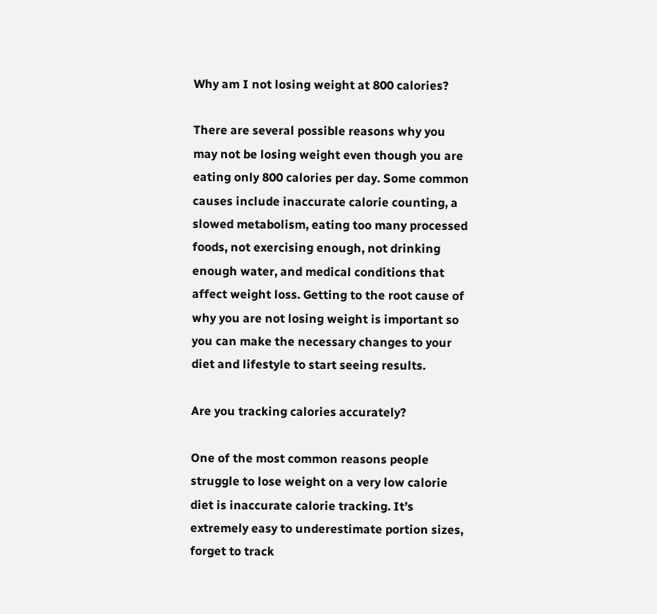Why am I not losing weight at 800 calories?

There are several possible reasons why you may not be losing weight even though you are eating only 800 calories per day. Some common causes include inaccurate calorie counting, a slowed metabolism, eating too many processed foods, not exercising enough, not drinking enough water, and medical conditions that affect weight loss. Getting to the root cause of why you are not losing weight is important so you can make the necessary changes to your diet and lifestyle to start seeing results.

Are you tracking calories accurately?

One of the most common reasons people struggle to lose weight on a very low calorie diet is inaccurate calorie tracking. It’s extremely easy to underestimate portion sizes, forget to track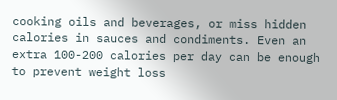cooking oils and beverages, or miss hidden calories in sauces and condiments. Even an extra 100-200 calories per day can be enough to prevent weight loss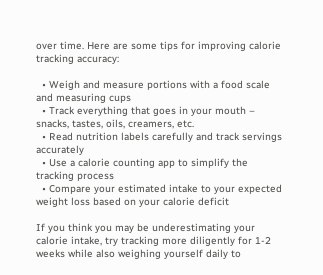over time. Here are some tips for improving calorie tracking accuracy:

  • Weigh and measure portions with a food scale and measuring cups
  • Track everything that goes in your mouth – snacks, tastes, oils, creamers, etc.
  • Read nutrition labels carefully and track servings accurately
  • Use a calorie counting app to simplify the tracking process
  • Compare your estimated intake to your expected weight loss based on your calorie deficit

If you think you may be underestimating your calorie intake, try tracking more diligently for 1-2 weeks while also weighing yourself daily to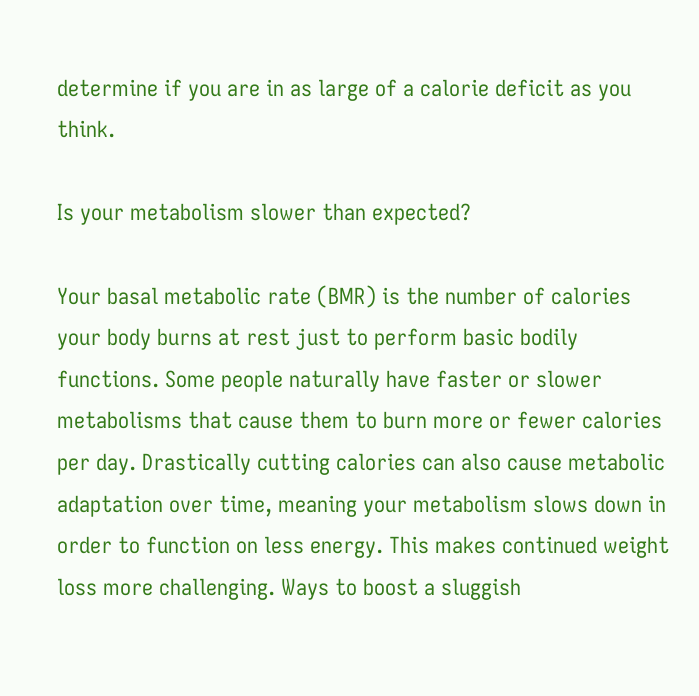determine if you are in as large of a calorie deficit as you think.

Is your metabolism slower than expected?

Your basal metabolic rate (BMR) is the number of calories your body burns at rest just to perform basic bodily functions. Some people naturally have faster or slower metabolisms that cause them to burn more or fewer calories per day. Drastically cutting calories can also cause metabolic adaptation over time, meaning your metabolism slows down in order to function on less energy. This makes continued weight loss more challenging. Ways to boost a sluggish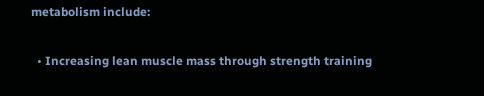metabolism include:

  • Increasing lean muscle mass through strength training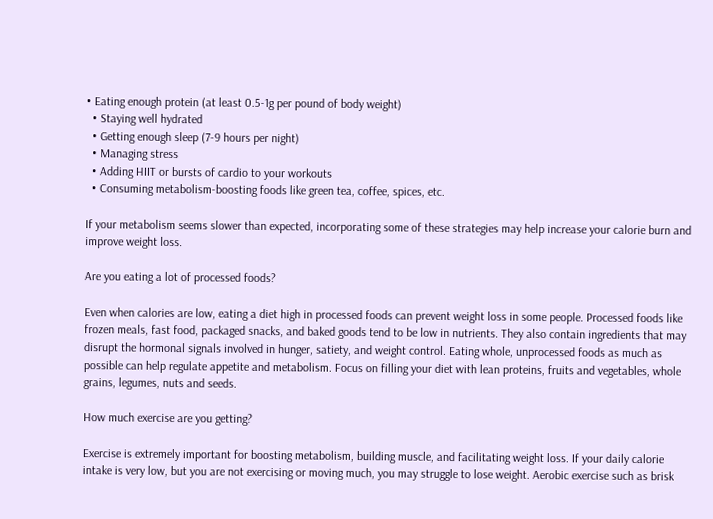• Eating enough protein (at least 0.5-1g per pound of body weight)
  • Staying well hydrated
  • Getting enough sleep (7-9 hours per night)
  • Managing stress
  • Adding HIIT or bursts of cardio to your workouts
  • Consuming metabolism-boosting foods like green tea, coffee, spices, etc.

If your metabolism seems slower than expected, incorporating some of these strategies may help increase your calorie burn and improve weight loss.

Are you eating a lot of processed foods?

Even when calories are low, eating a diet high in processed foods can prevent weight loss in some people. Processed foods like frozen meals, fast food, packaged snacks, and baked goods tend to be low in nutrients. They also contain ingredients that may disrupt the hormonal signals involved in hunger, satiety, and weight control. Eating whole, unprocessed foods as much as possible can help regulate appetite and metabolism. Focus on filling your diet with lean proteins, fruits and vegetables, whole grains, legumes, nuts and seeds.

How much exercise are you getting?

Exercise is extremely important for boosting metabolism, building muscle, and facilitating weight loss. If your daily calorie intake is very low, but you are not exercising or moving much, you may struggle to lose weight. Aerobic exercise such as brisk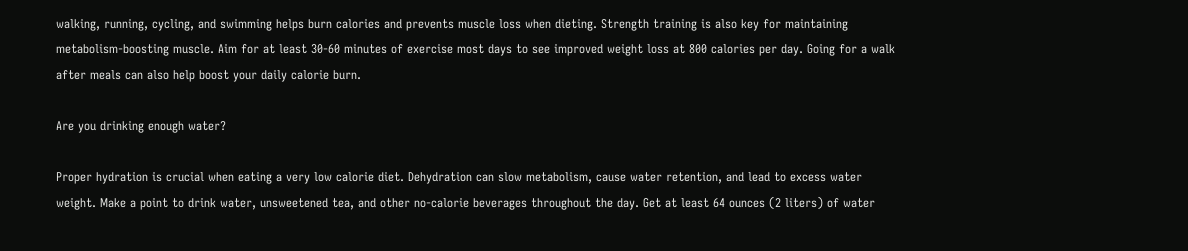walking, running, cycling, and swimming helps burn calories and prevents muscle loss when dieting. Strength training is also key for maintaining metabolism-boosting muscle. Aim for at least 30-60 minutes of exercise most days to see improved weight loss at 800 calories per day. Going for a walk after meals can also help boost your daily calorie burn.

Are you drinking enough water?

Proper hydration is crucial when eating a very low calorie diet. Dehydration can slow metabolism, cause water retention, and lead to excess water weight. Make a point to drink water, unsweetened tea, and other no-calorie beverages throughout the day. Get at least 64 ounces (2 liters) of water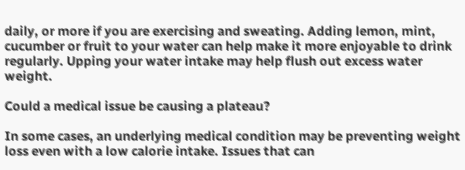daily, or more if you are exercising and sweating. Adding lemon, mint, cucumber or fruit to your water can help make it more enjoyable to drink regularly. Upping your water intake may help flush out excess water weight.

Could a medical issue be causing a plateau?

In some cases, an underlying medical condition may be preventing weight loss even with a low calorie intake. Issues that can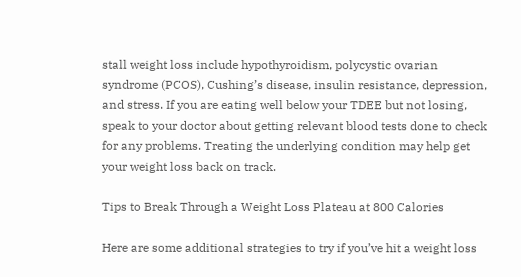stall weight loss include hypothyroidism, polycystic ovarian syndrome (PCOS), Cushing’s disease, insulin resistance, depression, and stress. If you are eating well below your TDEE but not losing, speak to your doctor about getting relevant blood tests done to check for any problems. Treating the underlying condition may help get your weight loss back on track.

Tips to Break Through a Weight Loss Plateau at 800 Calories

Here are some additional strategies to try if you’ve hit a weight loss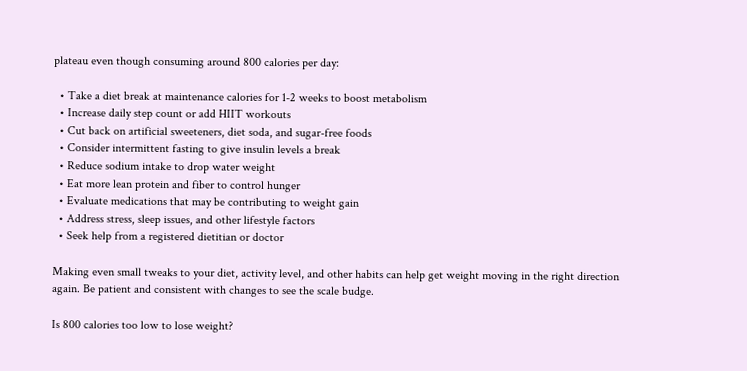plateau even though consuming around 800 calories per day:

  • Take a diet break at maintenance calories for 1-2 weeks to boost metabolism
  • Increase daily step count or add HIIT workouts
  • Cut back on artificial sweeteners, diet soda, and sugar-free foods
  • Consider intermittent fasting to give insulin levels a break
  • Reduce sodium intake to drop water weight
  • Eat more lean protein and fiber to control hunger
  • Evaluate medications that may be contributing to weight gain
  • Address stress, sleep issues, and other lifestyle factors
  • Seek help from a registered dietitian or doctor

Making even small tweaks to your diet, activity level, and other habits can help get weight moving in the right direction again. Be patient and consistent with changes to see the scale budge.

Is 800 calories too low to lose weight?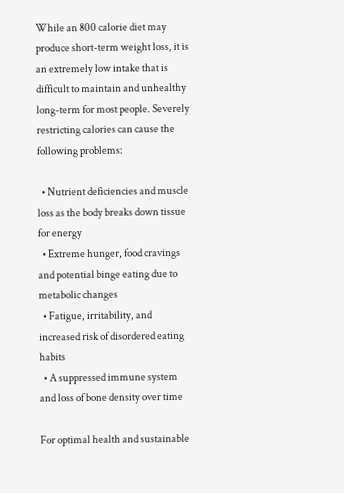While an 800 calorie diet may produce short-term weight loss, it is an extremely low intake that is difficult to maintain and unhealthy long-term for most people. Severely restricting calories can cause the following problems:

  • Nutrient deficiencies and muscle loss as the body breaks down tissue for energy
  • Extreme hunger, food cravings and potential binge eating due to metabolic changes
  • Fatigue, irritability, and increased risk of disordered eating habits
  • A suppressed immune system and loss of bone density over time

For optimal health and sustainable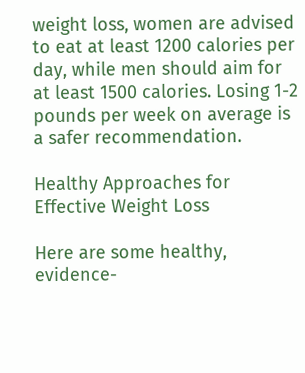weight loss, women are advised to eat at least 1200 calories per day, while men should aim for at least 1500 calories. Losing 1-2 pounds per week on average is a safer recommendation.

Healthy Approaches for Effective Weight Loss

Here are some healthy, evidence-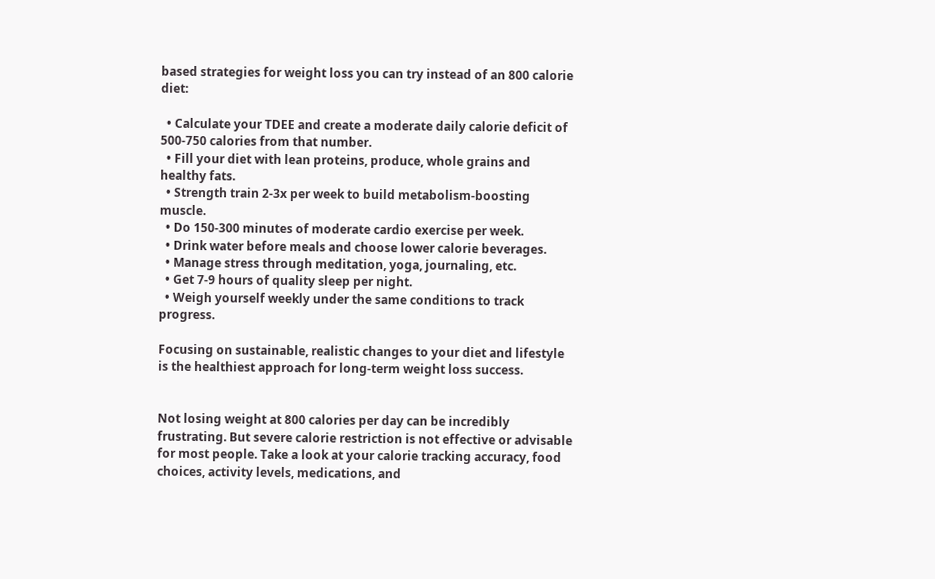based strategies for weight loss you can try instead of an 800 calorie diet:

  • Calculate your TDEE and create a moderate daily calorie deficit of 500-750 calories from that number.
  • Fill your diet with lean proteins, produce, whole grains and healthy fats.
  • Strength train 2-3x per week to build metabolism-boosting muscle.
  • Do 150-300 minutes of moderate cardio exercise per week.
  • Drink water before meals and choose lower calorie beverages.
  • Manage stress through meditation, yoga, journaling, etc.
  • Get 7-9 hours of quality sleep per night.
  • Weigh yourself weekly under the same conditions to track progress.

Focusing on sustainable, realistic changes to your diet and lifestyle is the healthiest approach for long-term weight loss success.


Not losing weight at 800 calories per day can be incredibly frustrating. But severe calorie restriction is not effective or advisable for most people. Take a look at your calorie tracking accuracy, food choices, activity levels, medications, and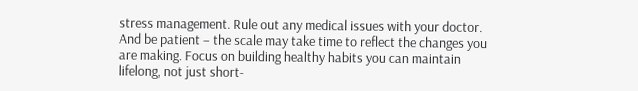stress management. Rule out any medical issues with your doctor. And be patient – the scale may take time to reflect the changes you are making. Focus on building healthy habits you can maintain lifelong, not just short-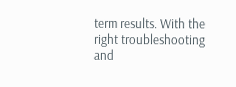term results. With the right troubleshooting and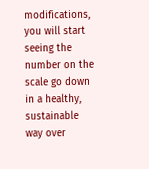modifications, you will start seeing the number on the scale go down in a healthy, sustainable way over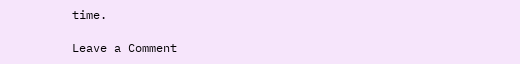time.

Leave a Comment